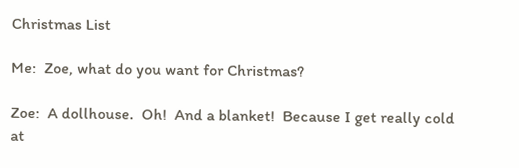Christmas List

Me:  Zoe, what do you want for Christmas?

Zoe:  A dollhouse.  Oh!  And a blanket!  Because I get really cold at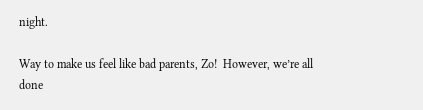night.

Way to make us feel like bad parents, Zo!  However, we’re all done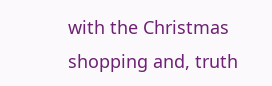with the Christmas shopping and, truth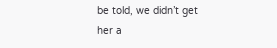be told, we didn’t get her a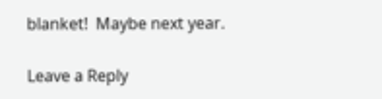blanket!  Maybe next year.

Leave a Reply